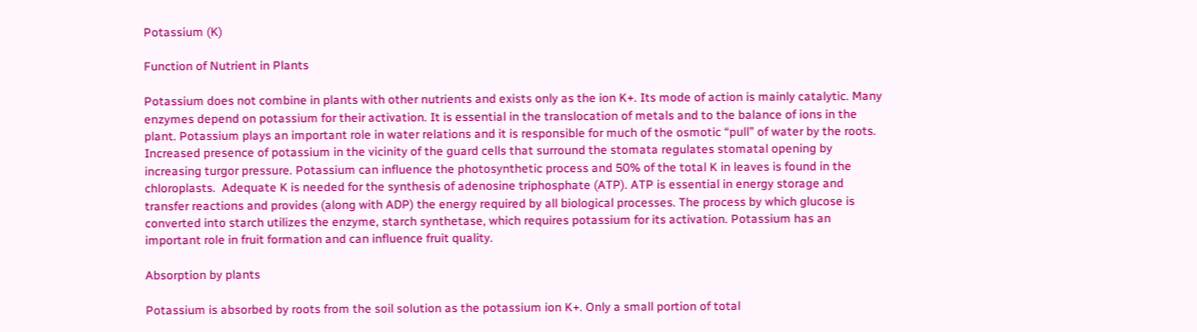Potassium (K)

Function of Nutrient in Plants

Potassium does not combine in plants with other nutrients and exists only as the ion K+. Its mode of action is mainly catalytic. Many enzymes depend on potassium for their activation. It is essential in the translocation of metals and to the balance of ions in the plant. Potassium plays an important role in water relations and it is responsible for much of the osmotic “pull” of water by the roots. Increased presence of potassium in the vicinity of the guard cells that surround the stomata regulates stomatal opening by increasing turgor pressure. Potassium can influence the photosynthetic process and 50% of the total K in leaves is found in the chloroplasts.  Adequate K is needed for the synthesis of adenosine triphosphate (ATP). ATP is essential in energy storage and transfer reactions and provides (along with ADP) the energy required by all biological processes. The process by which glucose is converted into starch utilizes the enzyme, starch synthetase, which requires potassium for its activation. Potassium has an important role in fruit formation and can influence fruit quality.

Absorption by plants

Potassium is absorbed by roots from the soil solution as the potassium ion K+. Only a small portion of total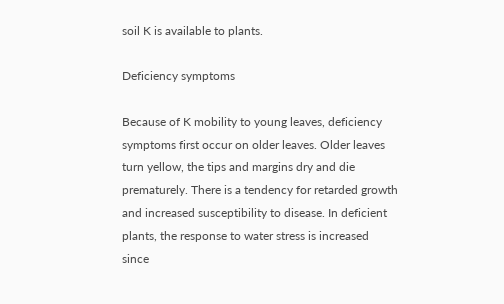soil K is available to plants.

Deficiency symptoms

Because of K mobility to young leaves, deficiency symptoms first occur on older leaves. Older leaves turn yellow, the tips and margins dry and die prematurely. There is a tendency for retarded growth and increased susceptibility to disease. In deficient plants, the response to water stress is increased since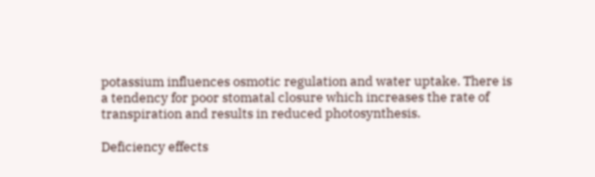potassium influences osmotic regulation and water uptake. There is a tendency for poor stomatal closure which increases the rate of transpiration and results in reduced photosynthesis.

Deficiency effects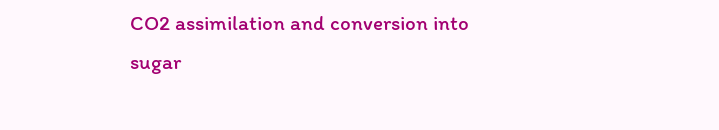CO2 assimilation and conversion into sugar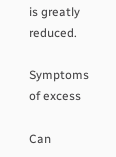is greatly reduced.

Symptoms of excess

Can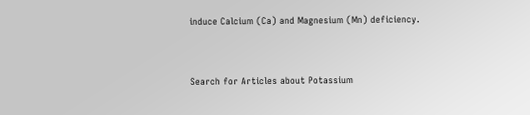induce Calcium (Ca) and Magnesium (Mn) deficiency.


Search for Articles about Potassium